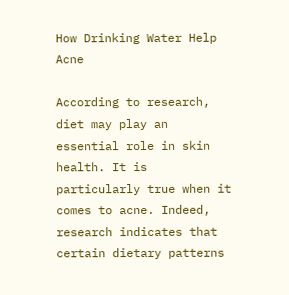How Drinking Water Help Acne

According to research, diet may play an essential role in skin health. It is particularly true when it comes to acne. Indeed, research indicates that certain dietary patterns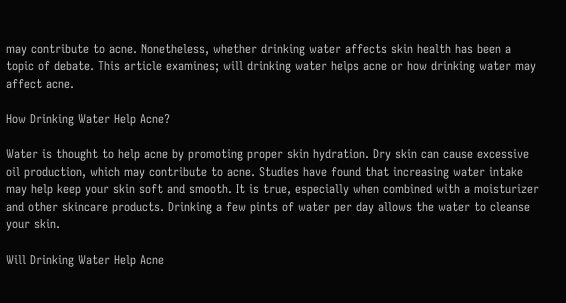may contribute to acne. Nonetheless, whether drinking water affects skin health has been a topic of debate. This article examines; will drinking water helps acne or how drinking water may affect acne.

How Drinking Water Help Acne?

Water is thought to help acne by promoting proper skin hydration. Dry skin can cause excessive oil production, which may contribute to acne. Studies have found that increasing water intake may help keep your skin soft and smooth. It is true, especially when combined with a moisturizer and other skincare products. Drinking a few pints of water per day allows the water to cleanse your skin.

Will Drinking Water Help Acne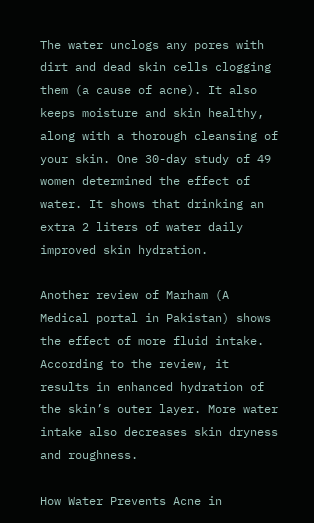The water unclogs any pores with dirt and dead skin cells clogging them (a cause of acne). It also keeps moisture and skin healthy, along with a thorough cleansing of your skin. One 30-day study of 49 women determined the effect of water. It shows that drinking an extra 2 liters of water daily improved skin hydration.

Another review of Marham (A Medical portal in Pakistan) shows the effect of more fluid intake. According to the review, it results in enhanced hydration of the skin’s outer layer. More water intake also decreases skin dryness and roughness.

How Water Prevents Acne in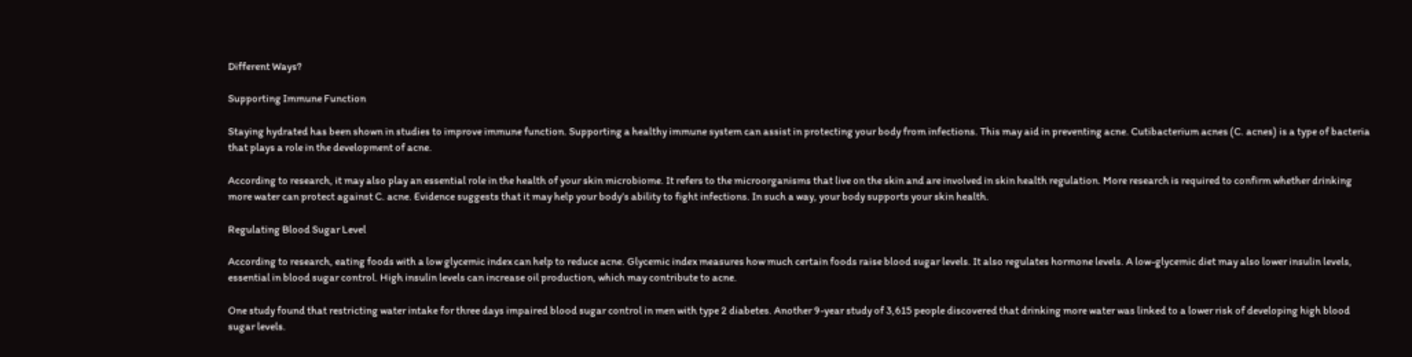Different Ways?

Supporting Immune Function

Staying hydrated has been shown in studies to improve immune function. Supporting a healthy immune system can assist in protecting your body from infections. This may aid in preventing acne. Cutibacterium acnes (C. acnes) is a type of bacteria that plays a role in the development of acne.

According to research, it may also play an essential role in the health of your skin microbiome. It refers to the microorganisms that live on the skin and are involved in skin health regulation. More research is required to confirm whether drinking more water can protect against C. acne. Evidence suggests that it may help your body’s ability to fight infections. In such a way, your body supports your skin health.

Regulating Blood Sugar Level

According to research, eating foods with a low glycemic index can help to reduce acne. Glycemic index measures how much certain foods raise blood sugar levels. It also regulates hormone levels. A low-glycemic diet may also lower insulin levels, essential in blood sugar control. High insulin levels can increase oil production, which may contribute to acne.

One study found that restricting water intake for three days impaired blood sugar control in men with type 2 diabetes. Another 9-year study of 3,615 people discovered that drinking more water was linked to a lower risk of developing high blood sugar levels.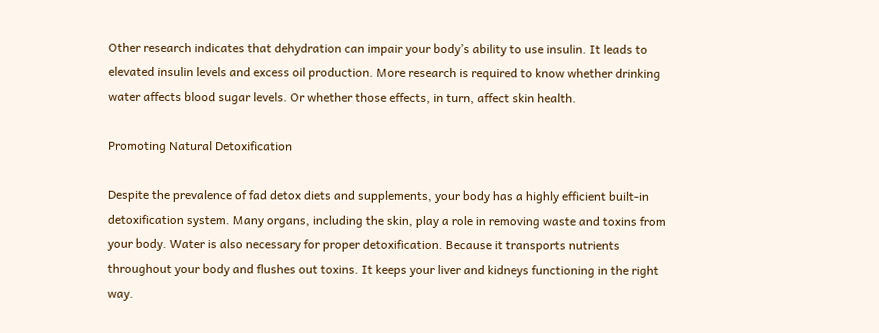Other research indicates that dehydration can impair your body’s ability to use insulin. It leads to elevated insulin levels and excess oil production. More research is required to know whether drinking water affects blood sugar levels. Or whether those effects, in turn, affect skin health.

Promoting Natural Detoxification

Despite the prevalence of fad detox diets and supplements, your body has a highly efficient built-in detoxification system. Many organs, including the skin, play a role in removing waste and toxins from your body. Water is also necessary for proper detoxification. Because it transports nutrients throughout your body and flushes out toxins. It keeps your liver and kidneys functioning in the right way.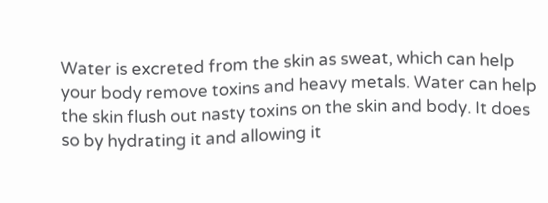Water is excreted from the skin as sweat, which can help your body remove toxins and heavy metals. Water can help the skin flush out nasty toxins on the skin and body. It does so by hydrating it and allowing it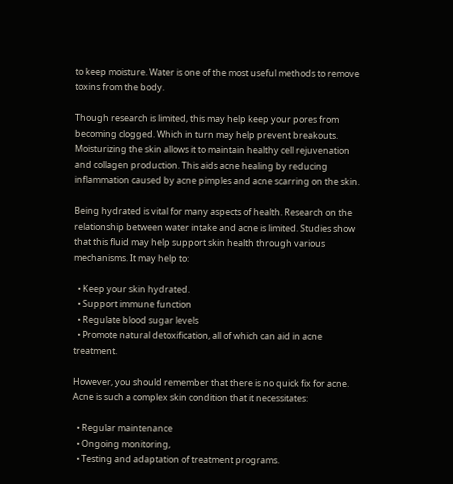to keep moisture. Water is one of the most useful methods to remove toxins from the body.

Though research is limited, this may help keep your pores from becoming clogged. Which in turn may help prevent breakouts. Moisturizing the skin allows it to maintain healthy cell rejuvenation and collagen production. This aids acne healing by reducing inflammation caused by acne pimples and acne scarring on the skin.

Being hydrated is vital for many aspects of health. Research on the relationship between water intake and acne is limited. Studies show that this fluid may help support skin health through various mechanisms. It may help to:

  • Keep your skin hydrated.
  • Support immune function
  • Regulate blood sugar levels
  • Promote natural detoxification, all of which can aid in acne treatment.

However, you should remember that there is no quick fix for acne. Acne is such a complex skin condition that it necessitates:

  • Regular maintenance
  • Ongoing monitoring,
  • Testing and adaptation of treatment programs.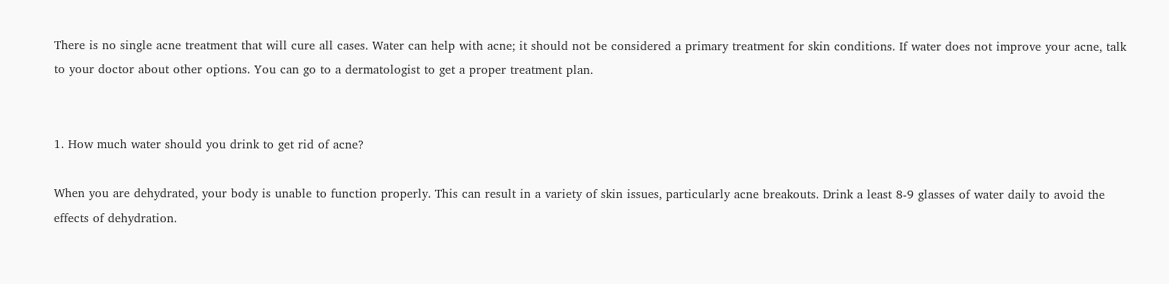There is no single acne treatment that will cure all cases. Water can help with acne; it should not be considered a primary treatment for skin conditions. If water does not improve your acne, talk to your doctor about other options. You can go to a dermatologist to get a proper treatment plan.


1. How much water should you drink to get rid of acne?

When you are dehydrated, your body is unable to function properly. This can result in a variety of skin issues, particularly acne breakouts. Drink a least 8-9 glasses of water daily to avoid the effects of dehydration.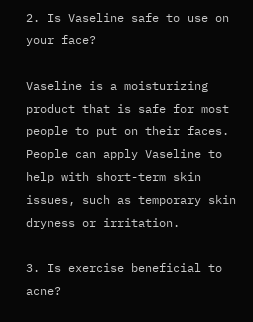2. Is Vaseline safe to use on your face?

Vaseline is a moisturizing product that is safe for most people to put on their faces. People can apply Vaseline to help with short-term skin issues, such as temporary skin dryness or irritation.

3. Is exercise beneficial to acne?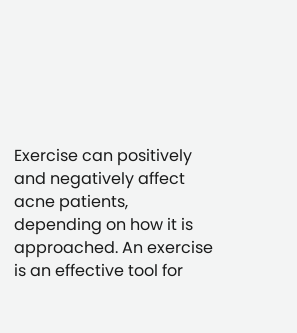Exercise can positively and negatively affect acne patients, depending on how it is approached. An exercise is an effective tool for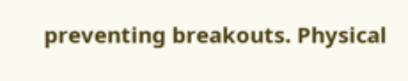preventing breakouts. Physical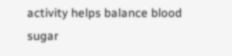activity helps balance blood sugar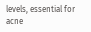levels, essential for acne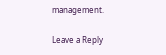management.

Leave a Reply